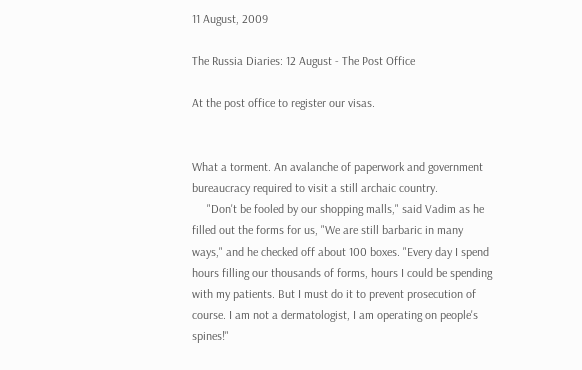11 August, 2009

The Russia Diaries: 12 August - The Post Office

At the post office to register our visas.


What a torment. An avalanche of paperwork and government bureaucracy required to visit a still archaic country.
     "Don't be fooled by our shopping malls," said Vadim as he filled out the forms for us, "We are still barbaric in many ways," and he checked off about 100 boxes. "Every day I spend hours filling our thousands of forms, hours I could be spending with my patients. But I must do it to prevent prosecution of course. I am not a dermatologist, I am operating on people's spines!"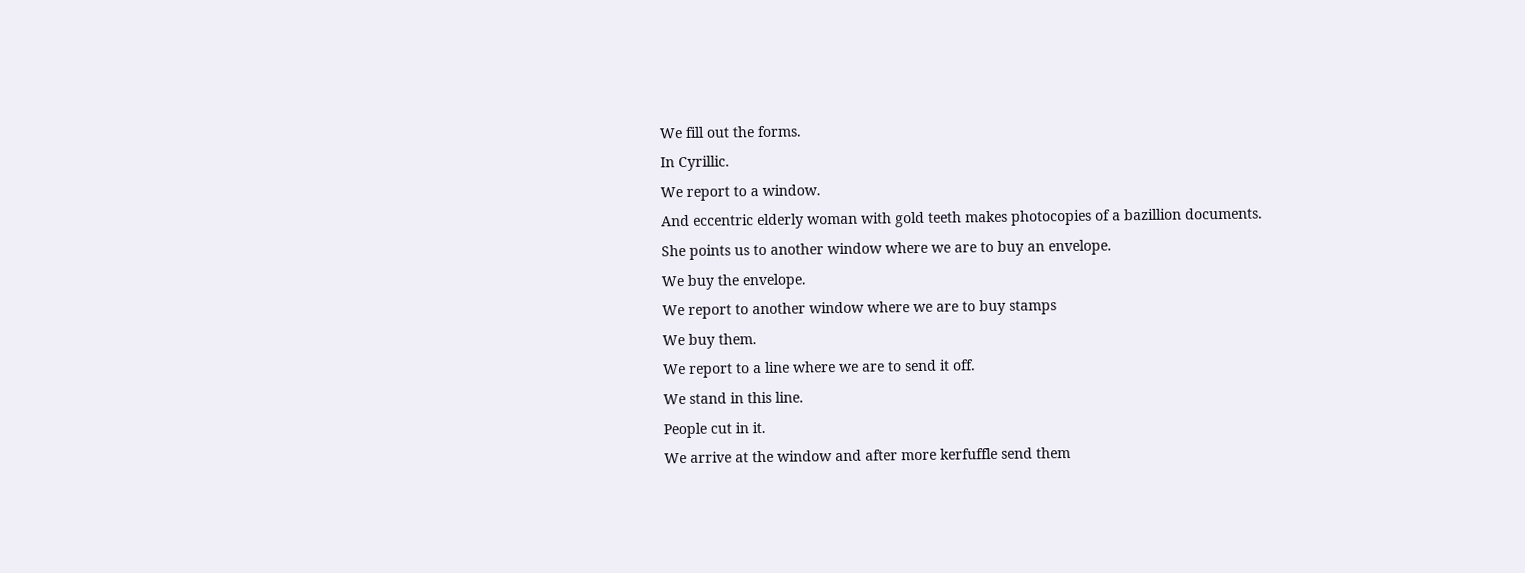We fill out the forms.
In Cyrillic.
We report to a window.
And eccentric elderly woman with gold teeth makes photocopies of a bazillion documents.
She points us to another window where we are to buy an envelope.
We buy the envelope.
We report to another window where we are to buy stamps
We buy them.
We report to a line where we are to send it off.
We stand in this line.
People cut in it.
We arrive at the window and after more kerfuffle send them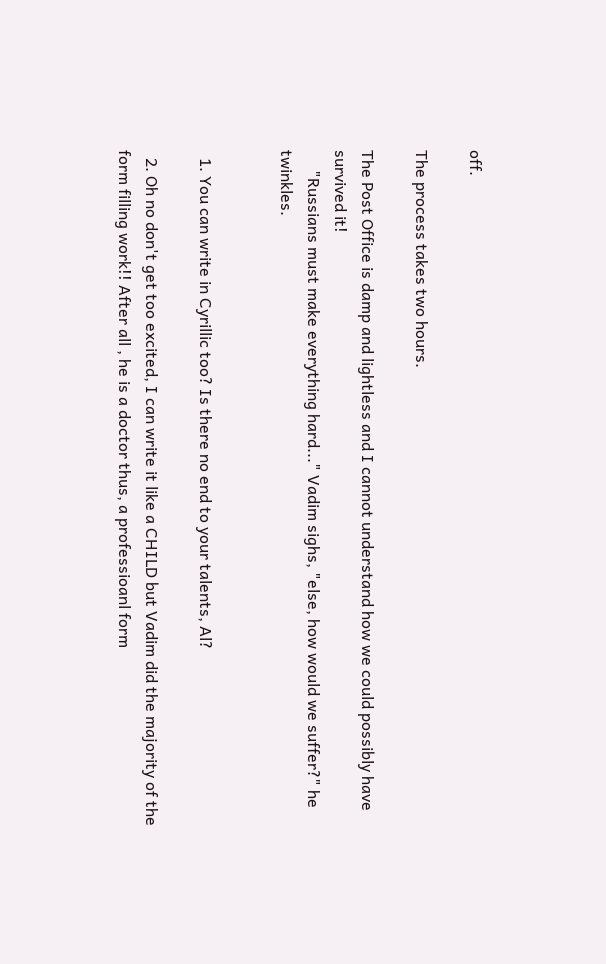off.

The process takes two hours.

The Post Office is damp and lightless and I cannot understand how we could possibly have survived it!
     "Russians must make everything hard..." Vadim sighs, "else, how would we suffer?" he twinkles.


  1. You can write in Cyrillic too? Is there no end to your talents, Al?

  2. Oh no don't get too excited, I can write it like a CHILD but Vadim did the majority of the form filling work!! After all , he is a doctor thus, a professioanl form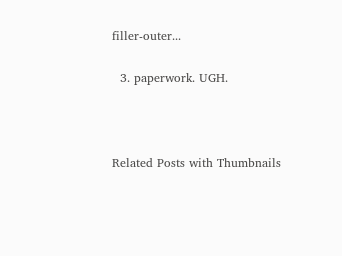filler-outer...

  3. paperwork. UGH.



Related Posts with Thumbnails